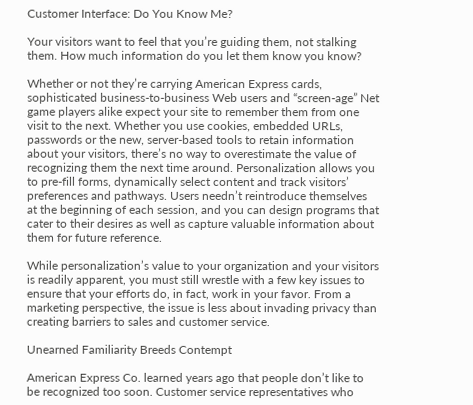Customer Interface: Do You Know Me?

Your visitors want to feel that you’re guiding them, not stalking them. How much information do you let them know you know?

Whether or not they’re carrying American Express cards, sophisticated business-to-business Web users and “screen-age” Net game players alike expect your site to remember them from one visit to the next. Whether you use cookies, embedded URLs, passwords or the new, server-based tools to retain information about your visitors, there’s no way to overestimate the value of recognizing them the next time around. Personalization allows you to pre-fill forms, dynamically select content and track visitors’ preferences and pathways. Users needn’t reintroduce themselves at the beginning of each session, and you can design programs that cater to their desires as well as capture valuable information about them for future reference.

While personalization’s value to your organization and your visitors is readily apparent, you must still wrestle with a few key issues to ensure that your efforts do, in fact, work in your favor. From a marketing perspective, the issue is less about invading privacy than creating barriers to sales and customer service.

Unearned Familiarity Breeds Contempt

American Express Co. learned years ago that people don’t like to be recognized too soon. Customer service representatives who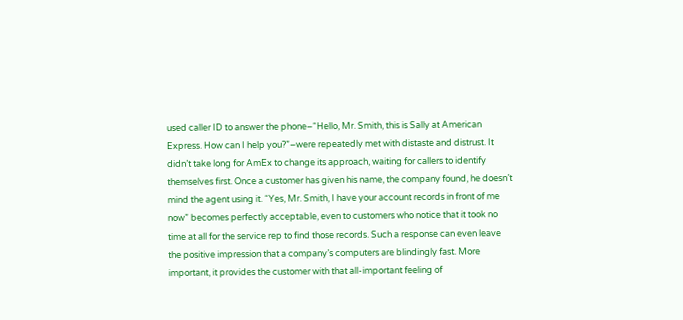used caller ID to answer the phone–“Hello, Mr. Smith, this is Sally at American Express. How can I help you?”–were repeatedly met with distaste and distrust. It didn’t take long for AmEx to change its approach, waiting for callers to identify themselves first. Once a customer has given his name, the company found, he doesn’t mind the agent using it. “Yes, Mr. Smith, I have your account records in front of me now” becomes perfectly acceptable, even to customers who notice that it took no time at all for the service rep to find those records. Such a response can even leave the positive impression that a company’s computers are blindingly fast. More important, it provides the customer with that all-important feeling of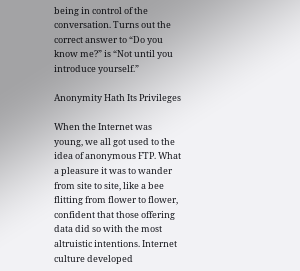being in control of the conversation. Turns out the correct answer to “Do you know me?” is “Not until you introduce yourself.”

Anonymity Hath Its Privileges

When the Internet was young, we all got used to the idea of anonymous FTP. What a pleasure it was to wander from site to site, like a bee flitting from flower to flower, confident that those offering data did so with the most altruistic intentions. Internet culture developed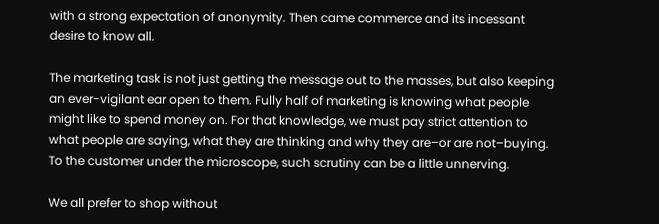with a strong expectation of anonymity. Then came commerce and its incessant desire to know all.

The marketing task is not just getting the message out to the masses, but also keeping an ever-vigilant ear open to them. Fully half of marketing is knowing what people might like to spend money on. For that knowledge, we must pay strict attention to what people are saying, what they are thinking and why they are–or are not–buying. To the customer under the microscope, such scrutiny can be a little unnerving.

We all prefer to shop without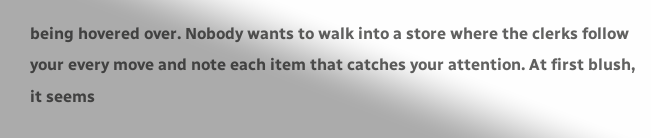being hovered over. Nobody wants to walk into a store where the clerks follow your every move and note each item that catches your attention. At first blush, it seems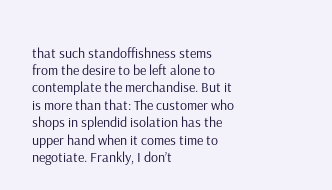that such standoffishness stems from the desire to be left alone to contemplate the merchandise. But it is more than that: The customer who shops in splendid isolation has the upper hand when it comes time to negotiate. Frankly, I don’t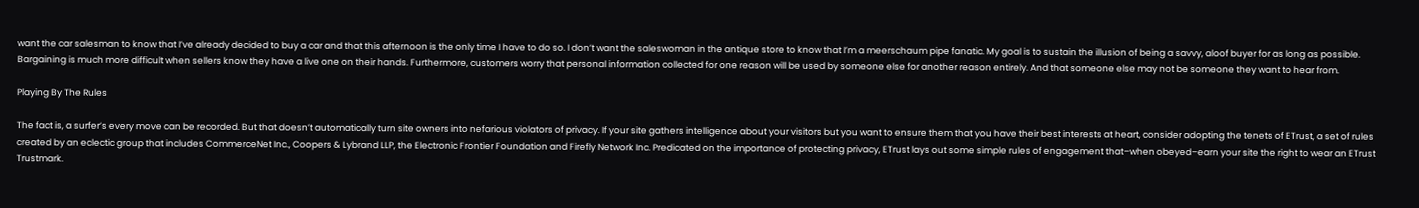want the car salesman to know that I’ve already decided to buy a car and that this afternoon is the only time I have to do so. I don’t want the saleswoman in the antique store to know that I’m a meerschaum pipe fanatic. My goal is to sustain the illusion of being a savvy, aloof buyer for as long as possible. Bargaining is much more difficult when sellers know they have a live one on their hands. Furthermore, customers worry that personal information collected for one reason will be used by someone else for another reason entirely. And that someone else may not be someone they want to hear from.

Playing By The Rules

The fact is, a surfer’s every move can be recorded. But that doesn’t automatically turn site owners into nefarious violators of privacy. If your site gathers intelligence about your visitors but you want to ensure them that you have their best interests at heart, consider adopting the tenets of ETrust, a set of rules created by an eclectic group that includes CommerceNet Inc., Coopers & Lybrand LLP, the Electronic Frontier Foundation and Firefly Network Inc. Predicated on the importance of protecting privacy, ETrust lays out some simple rules of engagement that–when obeyed–earn your site the right to wear an ETrust Trustmark.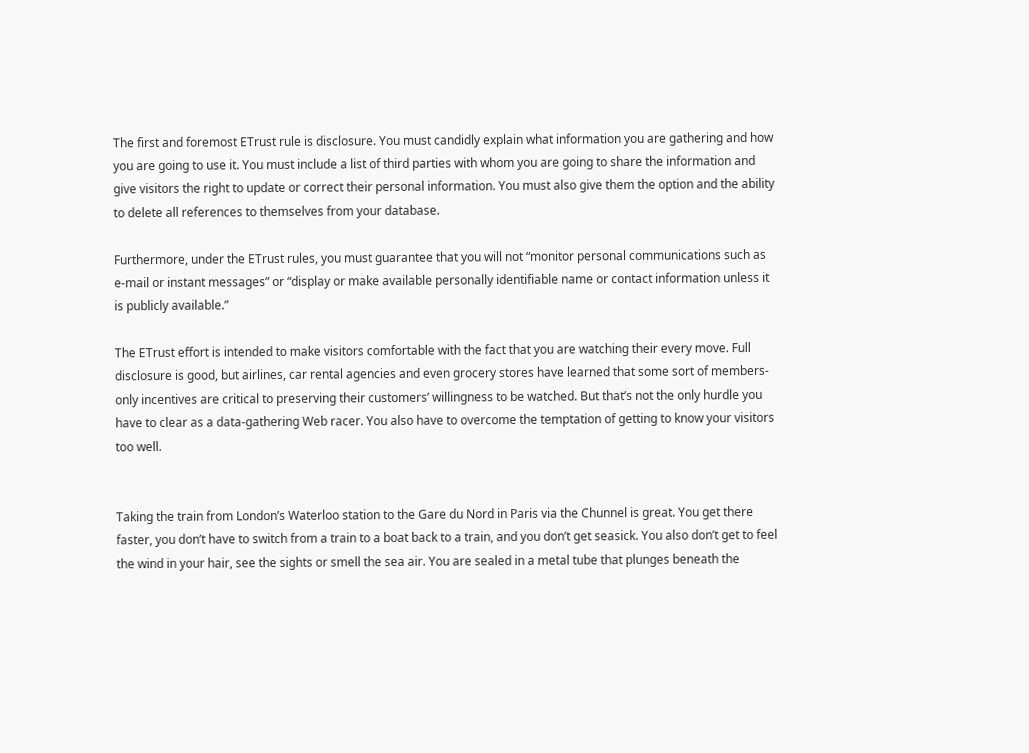The first and foremost ETrust rule is disclosure. You must candidly explain what information you are gathering and how you are going to use it. You must include a list of third parties with whom you are going to share the information and give visitors the right to update or correct their personal information. You must also give them the option and the ability to delete all references to themselves from your database.

Furthermore, under the ETrust rules, you must guarantee that you will not “monitor personal communications such as e-mail or instant messages” or “display or make available personally identifiable name or contact information unless it is publicly available.”

The ETrust effort is intended to make visitors comfortable with the fact that you are watching their every move. Full disclosure is good, but airlines, car rental agencies and even grocery stores have learned that some sort of members-only incentives are critical to preserving their customers’ willingness to be watched. But that’s not the only hurdle you have to clear as a data-gathering Web racer. You also have to overcome the temptation of getting to know your visitors too well.


Taking the train from London’s Waterloo station to the Gare du Nord in Paris via the Chunnel is great. You get there faster, you don’t have to switch from a train to a boat back to a train, and you don’t get seasick. You also don’t get to feel the wind in your hair, see the sights or smell the sea air. You are sealed in a metal tube that plunges beneath the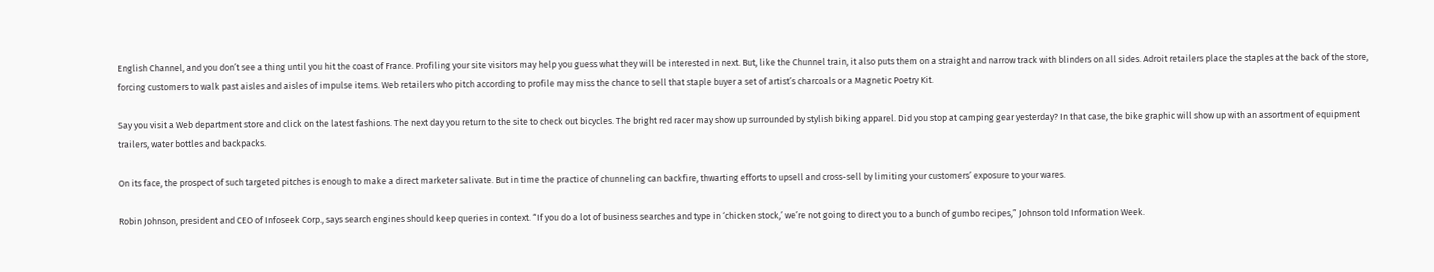English Channel, and you don’t see a thing until you hit the coast of France. Profiling your site visitors may help you guess what they will be interested in next. But, like the Chunnel train, it also puts them on a straight and narrow track with blinders on all sides. Adroit retailers place the staples at the back of the store, forcing customers to walk past aisles and aisles of impulse items. Web retailers who pitch according to profile may miss the chance to sell that staple buyer a set of artist’s charcoals or a Magnetic Poetry Kit.

Say you visit a Web department store and click on the latest fashions. The next day you return to the site to check out bicycles. The bright red racer may show up surrounded by stylish biking apparel. Did you stop at camping gear yesterday? In that case, the bike graphic will show up with an assortment of equipment trailers, water bottles and backpacks.

On its face, the prospect of such targeted pitches is enough to make a direct marketer salivate. But in time the practice of chunneling can backfire, thwarting efforts to upsell and cross-sell by limiting your customers’ exposure to your wares.

Robin Johnson, president and CEO of Infoseek Corp., says search engines should keep queries in context. “If you do a lot of business searches and type in ‘chicken stock,’ we’re not going to direct you to a bunch of gumbo recipes,” Johnson told Information Week.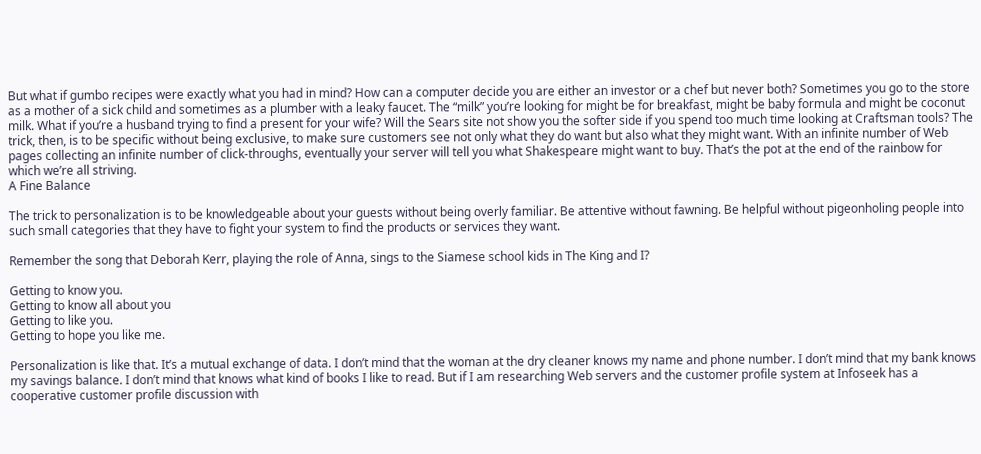But what if gumbo recipes were exactly what you had in mind? How can a computer decide you are either an investor or a chef but never both? Sometimes you go to the store as a mother of a sick child and sometimes as a plumber with a leaky faucet. The “milk” you’re looking for might be for breakfast, might be baby formula and might be coconut milk. What if you’re a husband trying to find a present for your wife? Will the Sears site not show you the softer side if you spend too much time looking at Craftsman tools? The trick, then, is to be specific without being exclusive, to make sure customers see not only what they do want but also what they might want. With an infinite number of Web pages collecting an infinite number of click-throughs, eventually your server will tell you what Shakespeare might want to buy. That’s the pot at the end of the rainbow for which we’re all striving.
A Fine Balance

The trick to personalization is to be knowledgeable about your guests without being overly familiar. Be attentive without fawning. Be helpful without pigeonholing people into such small categories that they have to fight your system to find the products or services they want.

Remember the song that Deborah Kerr, playing the role of Anna, sings to the Siamese school kids in The King and I?

Getting to know you.
Getting to know all about you
Getting to like you.
Getting to hope you like me.

Personalization is like that. It’s a mutual exchange of data. I don’t mind that the woman at the dry cleaner knows my name and phone number. I don’t mind that my bank knows my savings balance. I don’t mind that knows what kind of books I like to read. But if I am researching Web servers and the customer profile system at Infoseek has a cooperative customer profile discussion with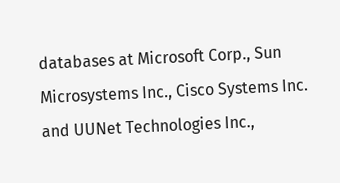databases at Microsoft Corp., Sun Microsystems Inc., Cisco Systems Inc. and UUNet Technologies Inc.,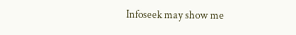Infoseek may show me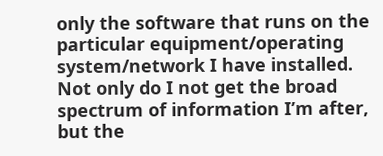only the software that runs on the particular equipment/operating system/network I have installed. Not only do I not get the broad spectrum of information I’m after, but the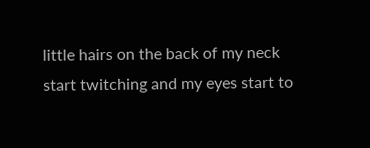little hairs on the back of my neck start twitching and my eyes start to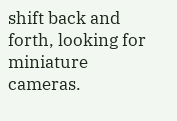shift back and forth, looking for miniature cameras.